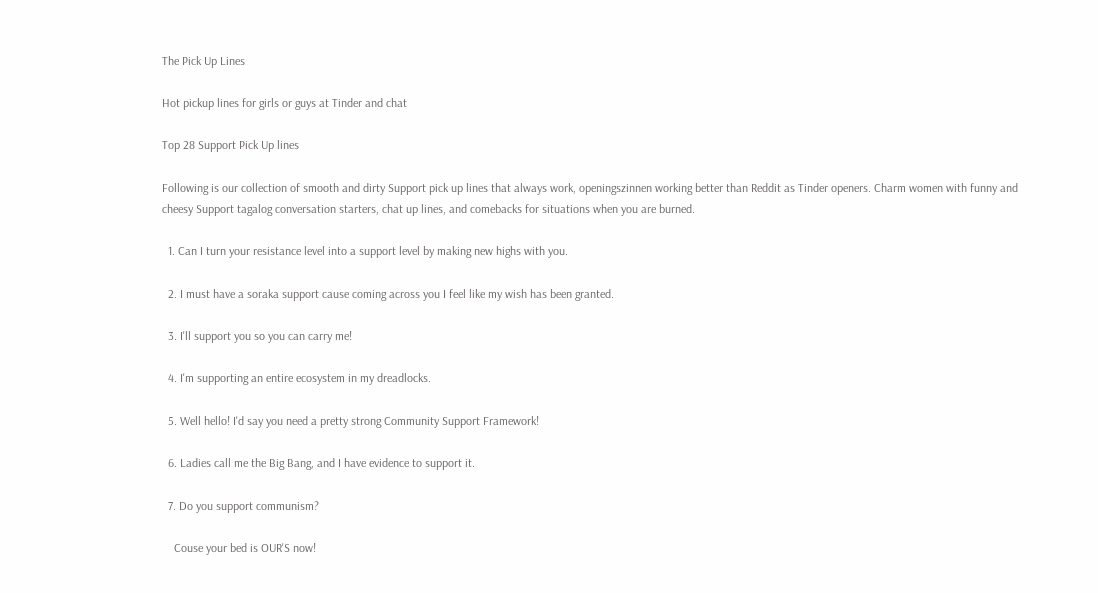The Pick Up Lines

Hot pickup lines for girls or guys at Tinder and chat

Top 28 Support Pick Up lines

Following is our collection of smooth and dirty Support pick up lines that always work, openingszinnen working better than Reddit as Tinder openers. Charm women with funny and cheesy Support tagalog conversation starters, chat up lines, and comebacks for situations when you are burned.

  1. Can I turn your resistance level into a support level by making new highs with you.

  2. I must have a soraka support cause coming across you I feel like my wish has been granted.

  3. I'll support you so you can carry me!

  4. I'm supporting an entire ecosystem in my dreadlocks.

  5. Well hello! I'd say you need a pretty strong Community Support Framework!

  6. Ladies call me the Big Bang, and I have evidence to support it.

  7. Do you support communism?

    Couse your bed is OUR'S now!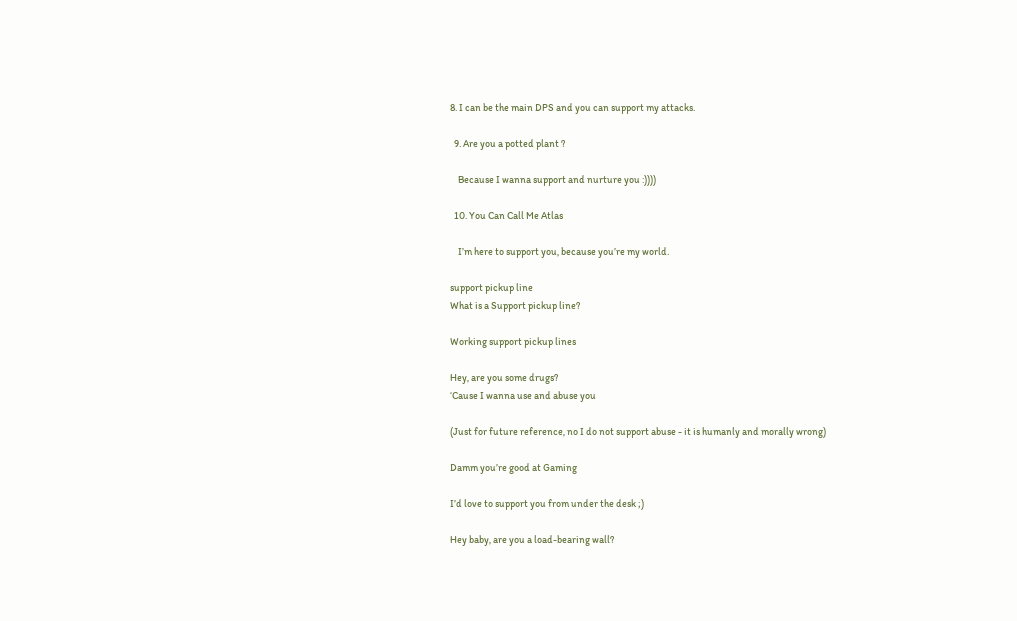8. I can be the main DPS and you can support my attacks.

  9. Are you a potted plant ?

    Because I wanna support and nurture you :))))

  10. You Can Call Me Atlas

    I’m here to support you, because you’re my world.

support pickup line
What is a Support pickup line?

Working support pickup lines

Hey, are you some drugs?
‘Cause I wanna use and abuse you

(Just for future reference, no I do not support abuse - it is humanly and morally wrong)

Damm you’re good at Gaming

I’d love to support you from under the desk ;)

Hey baby, are you a load-bearing wall?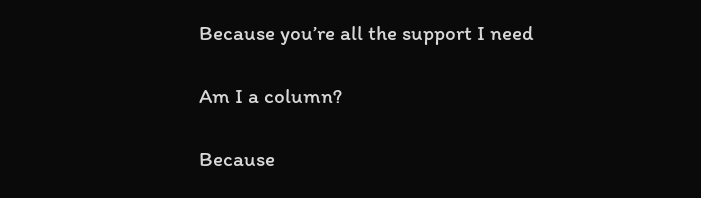Because you’re all the support I need

Am I a column?

Because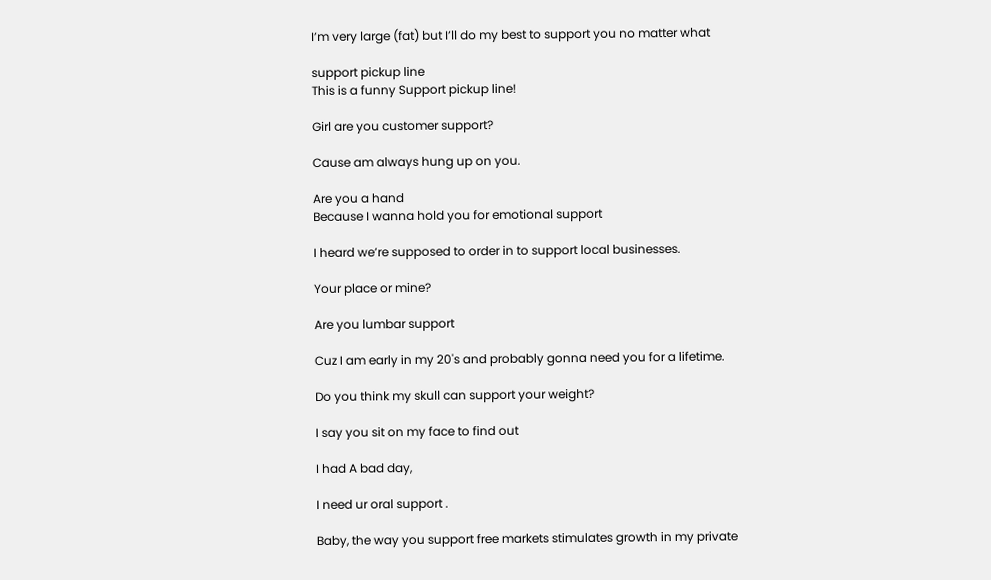I’m very large (fat) but I’ll do my best to support you no matter what

support pickup line
This is a funny Support pickup line!

Girl are you customer support?

Cause am always hung up on you.

Are you a hand
Because I wanna hold you for emotional support

I heard we’re supposed to order in to support local businesses.

Your place or mine?

Are you lumbar support

Cuz I am early in my 20's and probably gonna need you for a lifetime.

Do you think my skull can support your weight?

I say you sit on my face to find out

I had A bad day,

I need ur oral support .

Baby, the way you support free markets stimulates growth in my private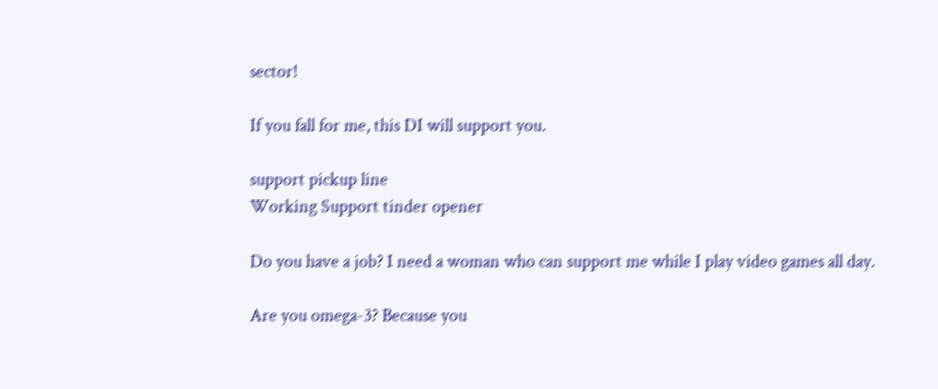sector!

If you fall for me, this DI will support you.

support pickup line
Working Support tinder opener

Do you have a job? I need a woman who can support me while I play video games all day.

Are you omega-3? Because you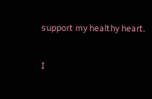support my healthy heart.

I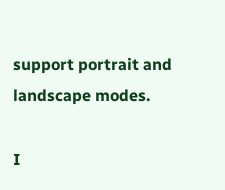support portrait and landscape modes.

I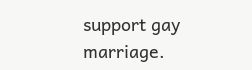support gay marriage.